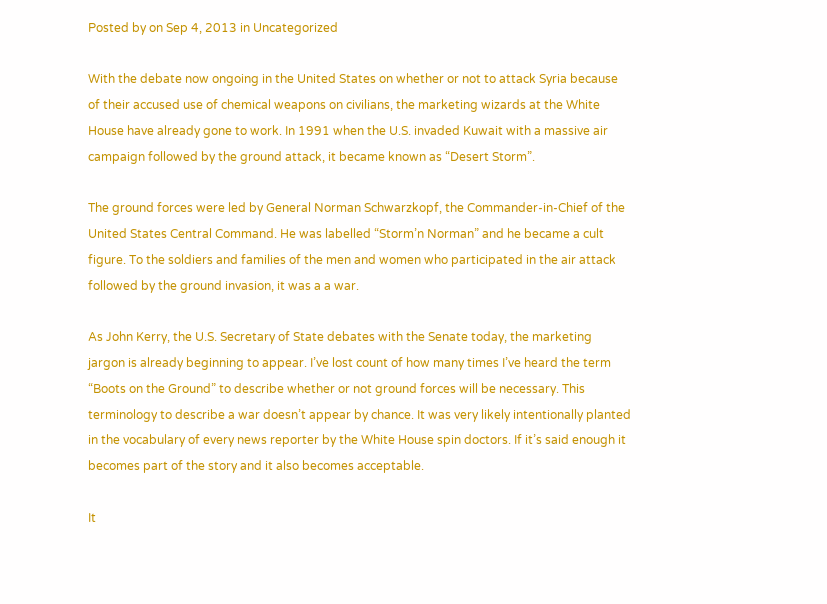Posted by on Sep 4, 2013 in Uncategorized

With the debate now ongoing in the United States on whether or not to attack Syria because of their accused use of chemical weapons on civilians, the marketing wizards at the White House have already gone to work. In 1991 when the U.S. invaded Kuwait with a massive air campaign followed by the ground attack, it became known as “Desert Storm”.

The ground forces were led by General Norman Schwarzkopf, the Commander-in-Chief of the United States Central Command. He was labelled “Storm’n Norman” and he became a cult figure. To the soldiers and families of the men and women who participated in the air attack followed by the ground invasion, it was a a war.

As John Kerry, the U.S. Secretary of State debates with the Senate today, the marketing jargon is already beginning to appear. I’ve lost count of how many times I’ve heard the term “Boots on the Ground” to describe whether or not ground forces will be necessary. This terminology to describe a war doesn’t appear by chance. It was very likely intentionally planted in the vocabulary of every news reporter by the White House spin doctors. If it’s said enough it becomes part of the story and it also becomes acceptable.

It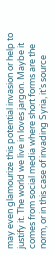may even glamourize this potential invasion or help to justify it. The world we live in loves jargon. Maybe it comes from social media where short forms are the norm, or in this case of invading Syria, it’s source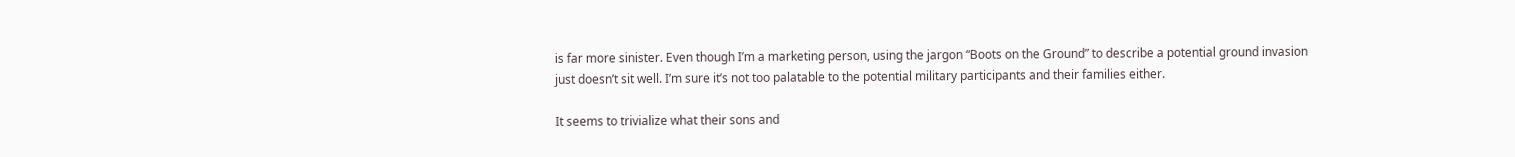is far more sinister. Even though I’m a marketing person, using the jargon “Boots on the Ground” to describe a potential ground invasion just doesn’t sit well. I’m sure it’s not too palatable to the potential military participants and their families either.

It seems to trivialize what their sons and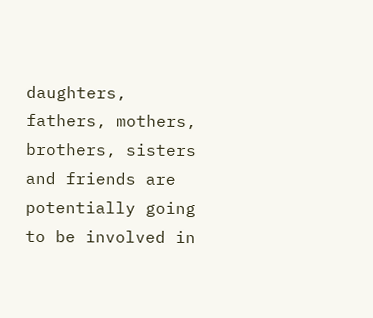daughters, fathers, mothers, brothers, sisters and friends are potentially going to be involved in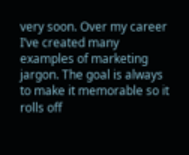very soon. Over my career I’ve created many examples of marketing jargon. The goal is always to make it memorable so it rolls off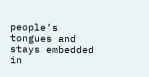people’s tongues and stays embedded in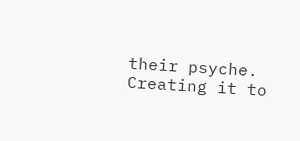their psyche. Creating it to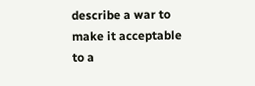describe a war to make it acceptable to a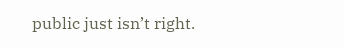public just isn’t right.